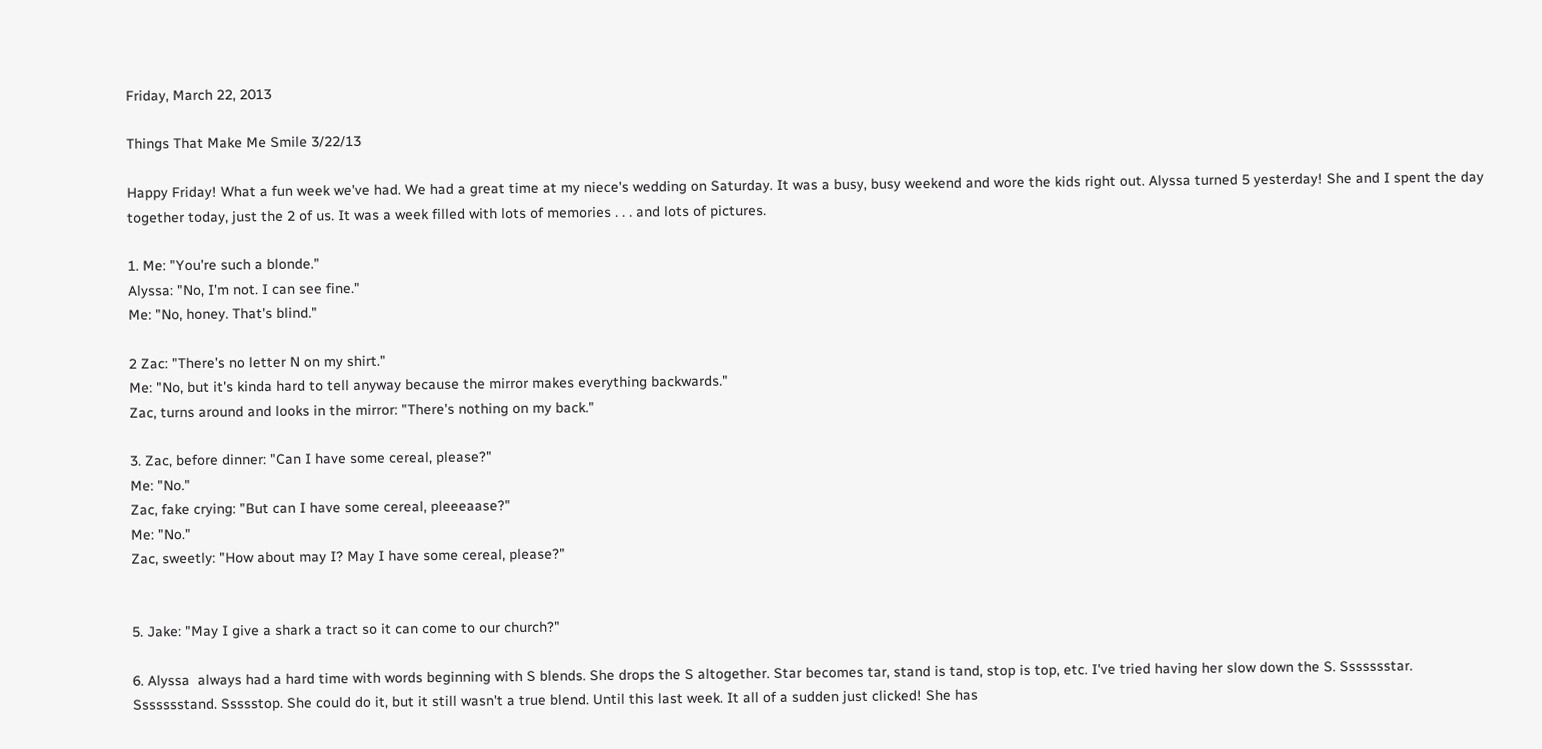Friday, March 22, 2013

Things That Make Me Smile 3/22/13

Happy Friday! What a fun week we've had. We had a great time at my niece's wedding on Saturday. It was a busy, busy weekend and wore the kids right out. Alyssa turned 5 yesterday! She and I spent the day together today, just the 2 of us. It was a week filled with lots of memories . . . and lots of pictures.

1. Me: "You're such a blonde."
Alyssa: "No, I'm not. I can see fine."
Me: "No, honey. That's blind."

2 Zac: "There's no letter N on my shirt."
Me: "No, but it's kinda hard to tell anyway because the mirror makes everything backwards."
Zac, turns around and looks in the mirror: "There's nothing on my back."

3. Zac, before dinner: "Can I have some cereal, please?"
Me: "No."
Zac, fake crying: "But can I have some cereal, pleeeaase?"
Me: "No."
Zac, sweetly: "How about may I? May I have some cereal, please?"


5. Jake: "May I give a shark a tract so it can come to our church?"

6. Alyssa  always had a hard time with words beginning with S blends. She drops the S altogether. Star becomes tar, stand is tand, stop is top, etc. I've tried having her slow down the S. Ssssssstar. Ssssssstand. Ssssstop. She could do it, but it still wasn't a true blend. Until this last week. It all of a sudden just clicked! She has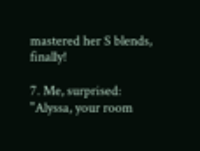mastered her S blends, finally!

7. Me, surprised: "Alyssa, your room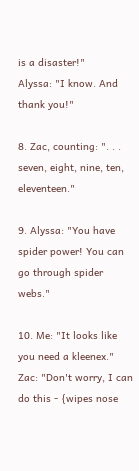is a disaster!"
Alyssa: "I know. And thank you!"

8. Zac, counting: ". . . seven, eight, nine, ten, eleventeen."

9. Alyssa: "You have spider power! You can go through spider webs."

10. Me: "It looks like you need a kleenex."
Zac: "Don't worry, I can do this - {wipes nose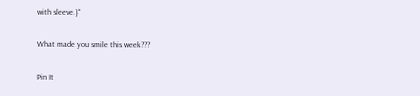with sleeve.}"

What made you smile this week???

Pin It